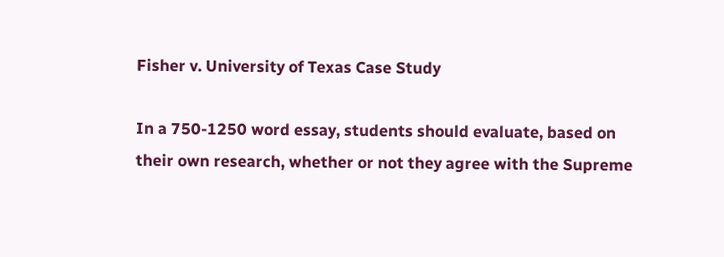Fisher v. University of Texas Case Study

In a 750-1250 word essay, students should evaluate, based on their own research, whether or not they agree with the Supreme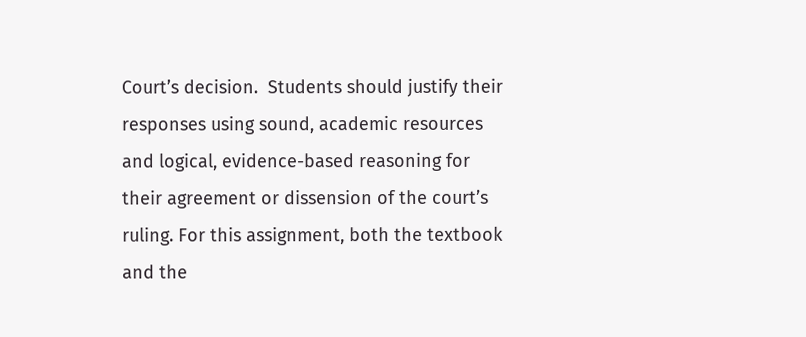Court’s decision.  Students should justify their responses using sound, academic resources and logical, evidence-based reasoning for their agreement or dissension of the court’s ruling. For this assignment, both the textbook and the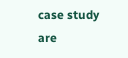case study are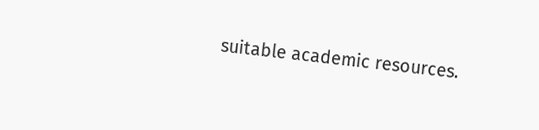suitable academic resources.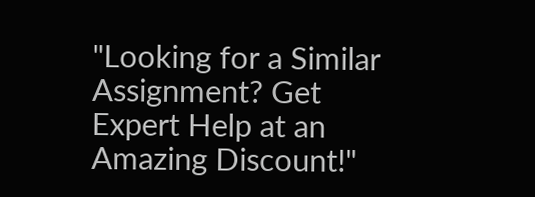"Looking for a Similar Assignment? Get Expert Help at an Amazing Discount!"